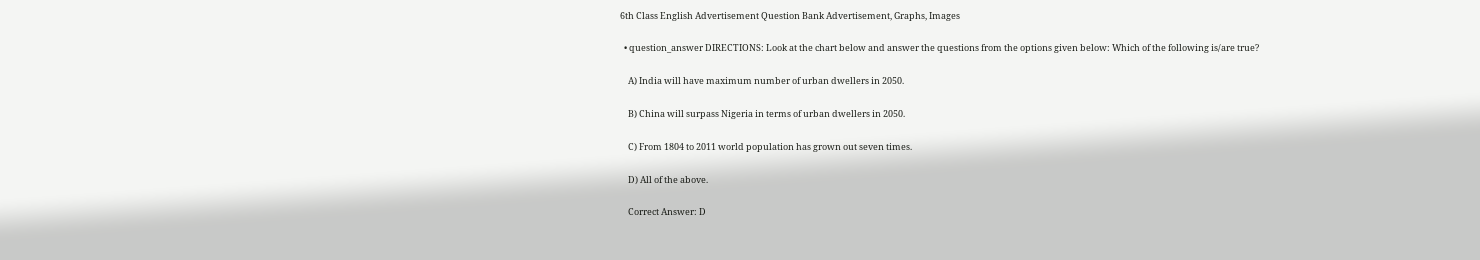6th Class English Advertisement Question Bank Advertisement, Graphs, Images

  • question_answer DIRECTIONS: Look at the chart below and answer the questions from the options given below: Which of the following is/are true?

    A) India will have maximum number of urban dwellers in 2050.

    B) China will surpass Nigeria in terms of urban dwellers in 2050.

    C) From 1804 to 2011 world population has grown out seven times.

    D) All of the above.

    Correct Answer: D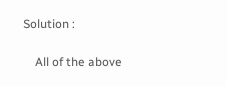Solution :

    All of the above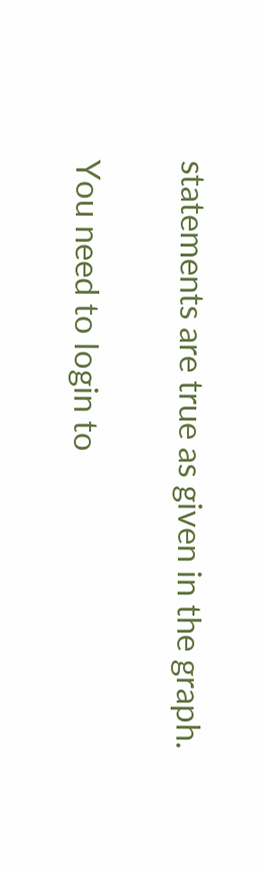statements are true as given in the graph.

You need to login to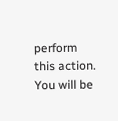perform this action.
You will be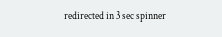redirected in 3 sec spinner